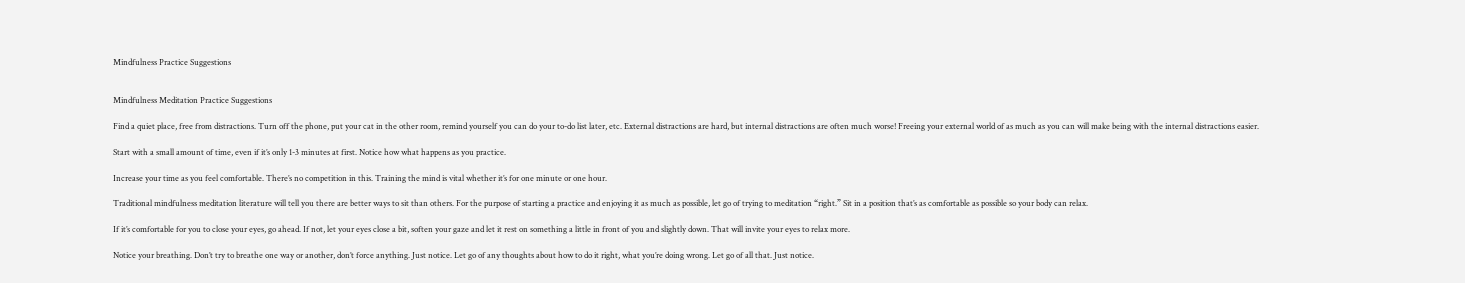Mindfulness Practice Suggestions


Mindfulness Meditation Practice Suggestions

Find a quiet place, free from distractions. Turn off the phone, put your cat in the other room, remind yourself you can do your to-do list later, etc. External distractions are hard, but internal distractions are often much worse! Freeing your external world of as much as you can will make being with the internal distractions easier.

Start with a small amount of time, even if it’s only 1-3 minutes at first. Notice how what happens as you practice.

Increase your time as you feel comfortable. There’s no competition in this. Training the mind is vital whether it’s for one minute or one hour.

Traditional mindfulness meditation literature will tell you there are better ways to sit than others. For the purpose of starting a practice and enjoying it as much as possible, let go of trying to meditation “right.” Sit in a position that’s as comfortable as possible so your body can relax.

If it’s comfortable for you to close your eyes, go ahead. If not, let your eyes close a bit, soften your gaze and let it rest on something a little in front of you and slightly down. That will invite your eyes to relax more.

Notice your breathing. Don’t try to breathe one way or another, don’t force anything. Just notice. Let go of any thoughts about how to do it right, what you’re doing wrong. Let go of all that. Just notice.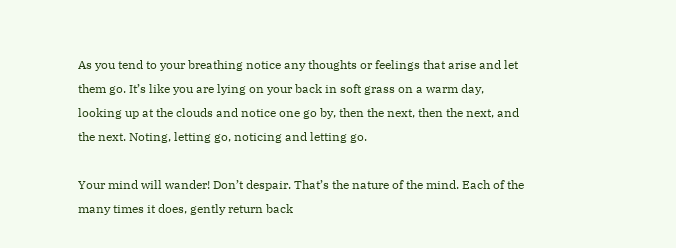As you tend to your breathing notice any thoughts or feelings that arise and let them go. It’s like you are lying on your back in soft grass on a warm day, looking up at the clouds and notice one go by, then the next, then the next, and the next. Noting, letting go, noticing and letting go.

Your mind will wander! Don’t despair. That’s the nature of the mind. Each of the many times it does, gently return back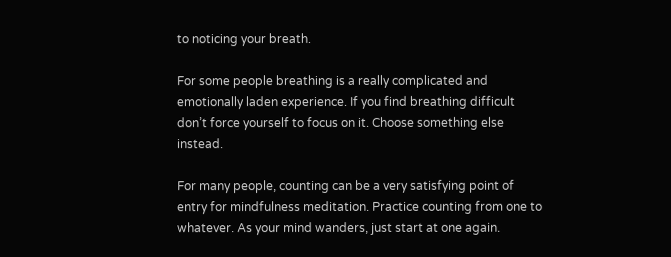to noticing your breath.

For some people breathing is a really complicated and emotionally laden experience. If you find breathing difficult don’t force yourself to focus on it. Choose something else instead.

For many people, counting can be a very satisfying point of entry for mindfulness meditation. Practice counting from one to whatever. As your mind wanders, just start at one again.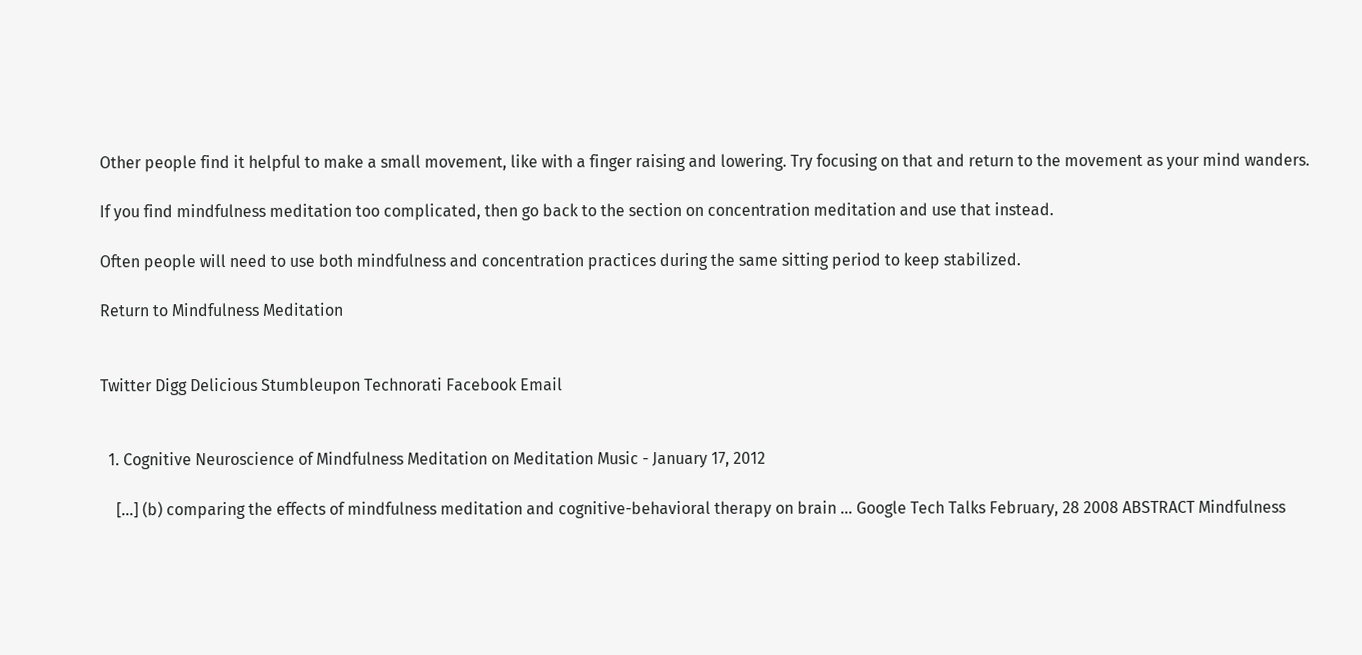Other people find it helpful to make a small movement, like with a finger raising and lowering. Try focusing on that and return to the movement as your mind wanders.

If you find mindfulness meditation too complicated, then go back to the section on concentration meditation and use that instead.

Often people will need to use both mindfulness and concentration practices during the same sitting period to keep stabilized.

Return to Mindfulness Meditation


Twitter Digg Delicious Stumbleupon Technorati Facebook Email


  1. Cognitive Neuroscience of Mindfulness Meditation on Meditation Music - January 17, 2012

    […] (b) comparing the effects of mindfulness meditation and cognitive-behavioral therapy on brain … Google Tech Talks February, 28 2008 ABSTRACT Mindfulness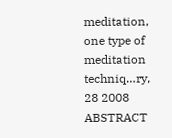meditation, one type of meditation techniq…ry, 28 2008 ABSTRACT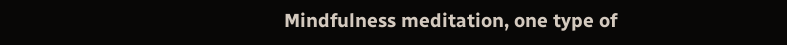Mindfulness meditation, one type of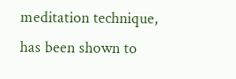meditation technique, has been shown to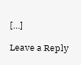[…]

Leave a Reply